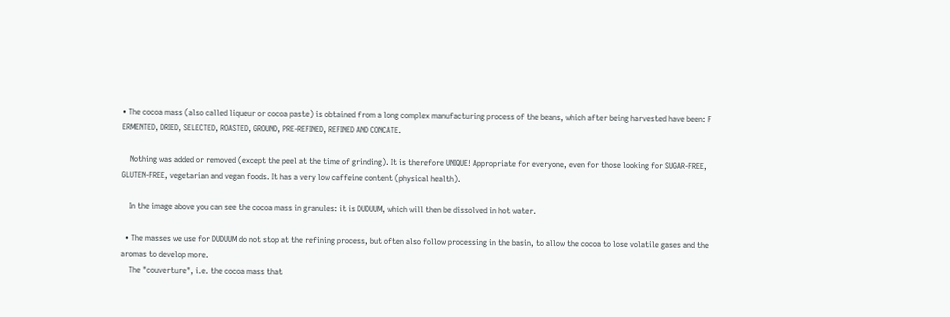• The cocoa mass (also called liqueur or cocoa paste) is obtained from a long complex manufacturing process of the beans, which after being harvested have been: F ERMENTED, DRIED, SELECTED, ROASTED, GROUND, PRE-REFINED, REFINED AND CONCATE.

    Nothing was added or removed (except the peel at the time of grinding). It is therefore UNIQUE! Appropriate for everyone, even for those looking for SUGAR-FREE, GLUTEN-FREE, vegetarian and vegan foods. It has a very low caffeine content (physical health).

    In the image above you can see the cocoa mass in granules: it is DUDUUM, which will then be dissolved in hot water.

  • The masses we use for DUDUUM do not stop at the refining process, but often also follow processing in the basin, to allow the cocoa to lose volatile gases and the aromas to develop more.
    The "couverture", i.e. the cocoa mass that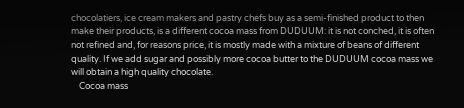chocolatiers, ice cream makers and pastry chefs buy as a semi-finished product to then make their products, is a different cocoa mass from DUDUUM: it is not conched, it is often not refined and, for reasons price, it is mostly made with a mixture of beans of different quality. If we add sugar and possibly more cocoa butter to the DUDUUM cocoa mass we will obtain a high quality chocolate.
    Cocoa mass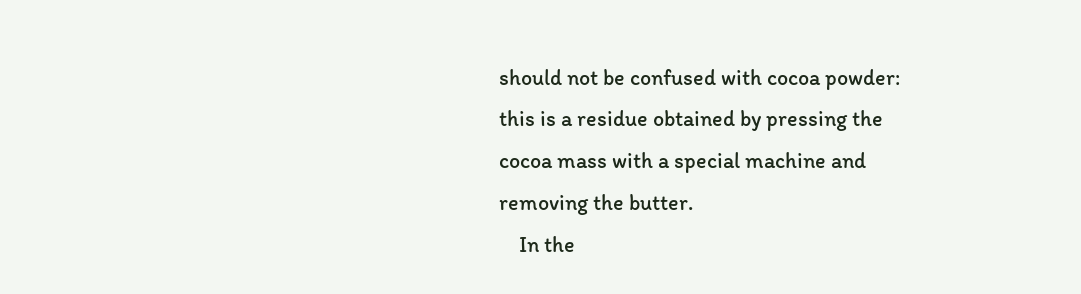should not be confused with cocoa powder: this is a residue obtained by pressing the cocoa mass with a special machine and removing the butter.
    In the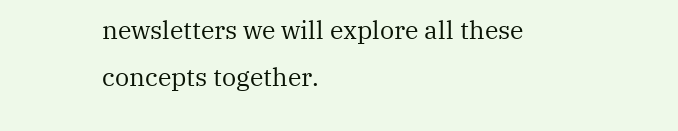newsletters we will explore all these concepts together.